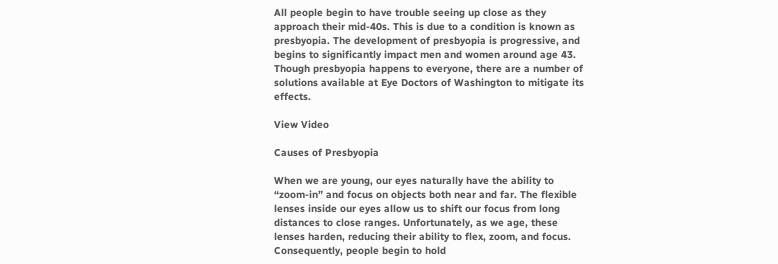All people begin to have trouble seeing up close as they approach their mid-40s. This is due to a condition is known as presbyopia. The development of presbyopia is progressive, and begins to significantly impact men and women around age 43. Though presbyopia happens to everyone, there are a number of solutions available at Eye Doctors of Washington to mitigate its effects.

View Video

Causes of Presbyopia

When we are young, our eyes naturally have the ability to “zoom-in” and focus on objects both near and far. The flexible lenses inside our eyes allow us to shift our focus from long distances to close ranges. Unfortunately, as we age, these lenses harden, reducing their ability to flex, zoom, and focus. Consequently, people begin to hold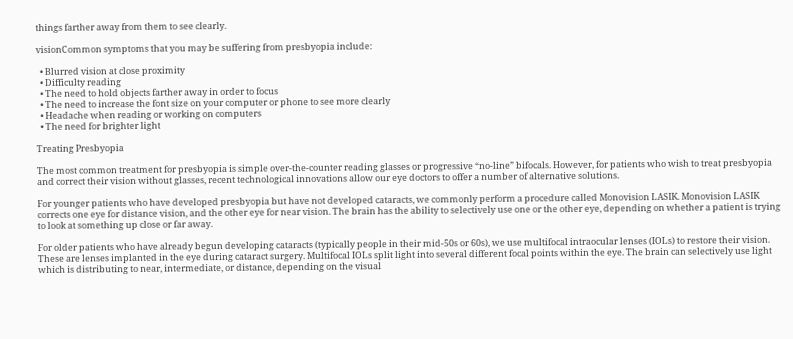things farther away from them to see clearly.

visionCommon symptoms that you may be suffering from presbyopia include:

  • Blurred vision at close proximity
  • Difficulty reading
  • The need to hold objects farther away in order to focus
  • The need to increase the font size on your computer or phone to see more clearly
  • Headache when reading or working on computers
  • The need for brighter light

Treating Presbyopia

The most common treatment for presbyopia is simple over-the-counter reading glasses or progressive “no-line” bifocals. However, for patients who wish to treat presbyopia and correct their vision without glasses, recent technological innovations allow our eye doctors to offer a number of alternative solutions.

For younger patients who have developed presbyopia but have not developed cataracts, we commonly perform a procedure called Monovision LASIK. Monovision LASIK corrects one eye for distance vision, and the other eye for near vision. The brain has the ability to selectively use one or the other eye, depending on whether a patient is trying to look at something up close or far away.

For older patients who have already begun developing cataracts (typically people in their mid-50s or 60s), we use multifocal intraocular lenses (IOLs) to restore their vision. These are lenses implanted in the eye during cataract surgery. Multifocal IOLs split light into several different focal points within the eye. The brain can selectively use light which is distributing to near, intermediate, or distance, depending on the visual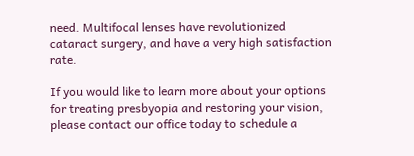need. Multifocal lenses have revolutionized cataract surgery, and have a very high satisfaction rate.

If you would like to learn more about your options for treating presbyopia and restoring your vision, please contact our office today to schedule a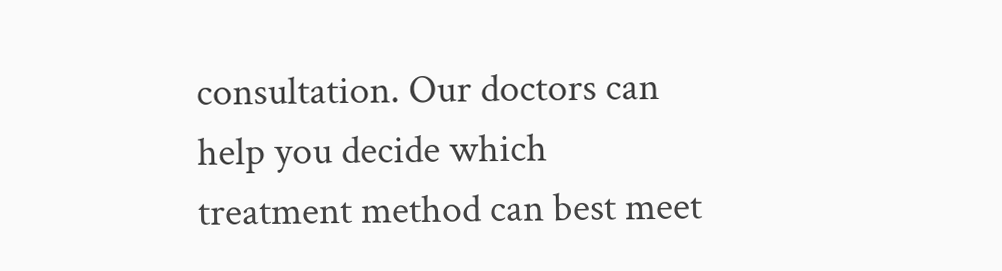consultation. Our doctors can help you decide which treatment method can best meet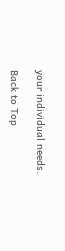your individual needs.

Back to Top